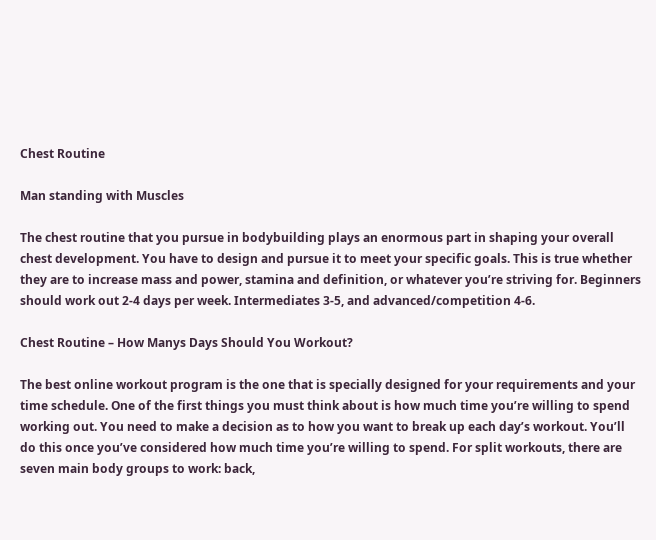Chest Routine

Man standing with Muscles

The chest routine that you pursue in bodybuilding plays an enormous part in shaping your overall chest development. You have to design and pursue it to meet your specific goals. This is true whether they are to increase mass and power, stamina and definition, or whatever you’re striving for. Beginners should work out 2-4 days per week. Intermediates 3-5, and advanced/competition 4-6.

Chest Routine – How Manys Days Should You Workout?

The best online workout program is the one that is specially designed for your requirements and your time schedule. One of the first things you must think about is how much time you’re willing to spend working out. You need to make a decision as to how you want to break up each day’s workout. You’ll do this once you’ve considered how much time you’re willing to spend. For split workouts, there are seven main body groups to work: back,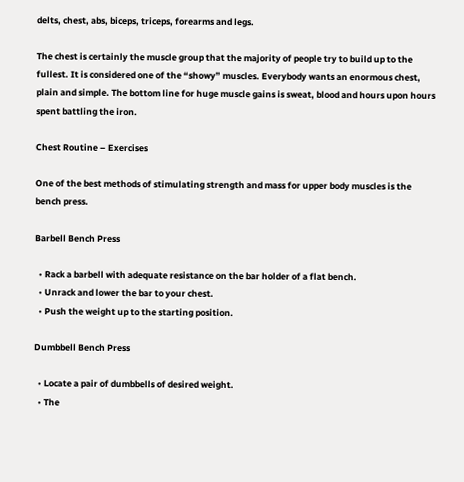delts, chest, abs, biceps, triceps, forearms and legs.

The chest is certainly the muscle group that the majority of people try to build up to the fullest. It is considered one of the “showy” muscles. Everybody wants an enormous chest, plain and simple. The bottom line for huge muscle gains is sweat, blood and hours upon hours spent battling the iron.

Chest Routine – Exercises

One of the best methods of stimulating strength and mass for upper body muscles is the bench press.

Barbell Bench Press

  • Rack a barbell with adequate resistance on the bar holder of a flat bench.
  • Unrack and lower the bar to your chest.
  • Push the weight up to the starting position.

Dumbbell Bench Press

  • Locate a pair of dumbbells of desired weight.
  • The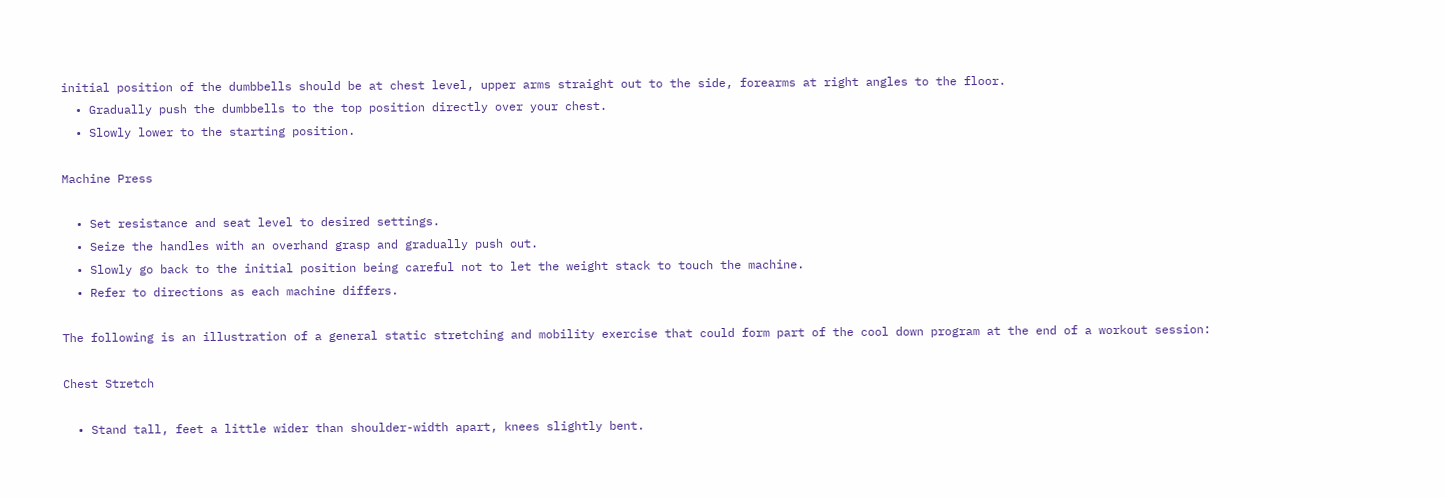initial position of the dumbbells should be at chest level, upper arms straight out to the side, forearms at right angles to the floor.
  • Gradually push the dumbbells to the top position directly over your chest.
  • Slowly lower to the starting position.

Machine Press

  • Set resistance and seat level to desired settings.
  • Seize the handles with an overhand grasp and gradually push out.
  • Slowly go back to the initial position being careful not to let the weight stack to touch the machine.
  • Refer to directions as each machine differs.

The following is an illustration of a general static stretching and mobility exercise that could form part of the cool down program at the end of a workout session:

Chest Stretch

  • Stand tall, feet a little wider than shoulder-width apart, knees slightly bent.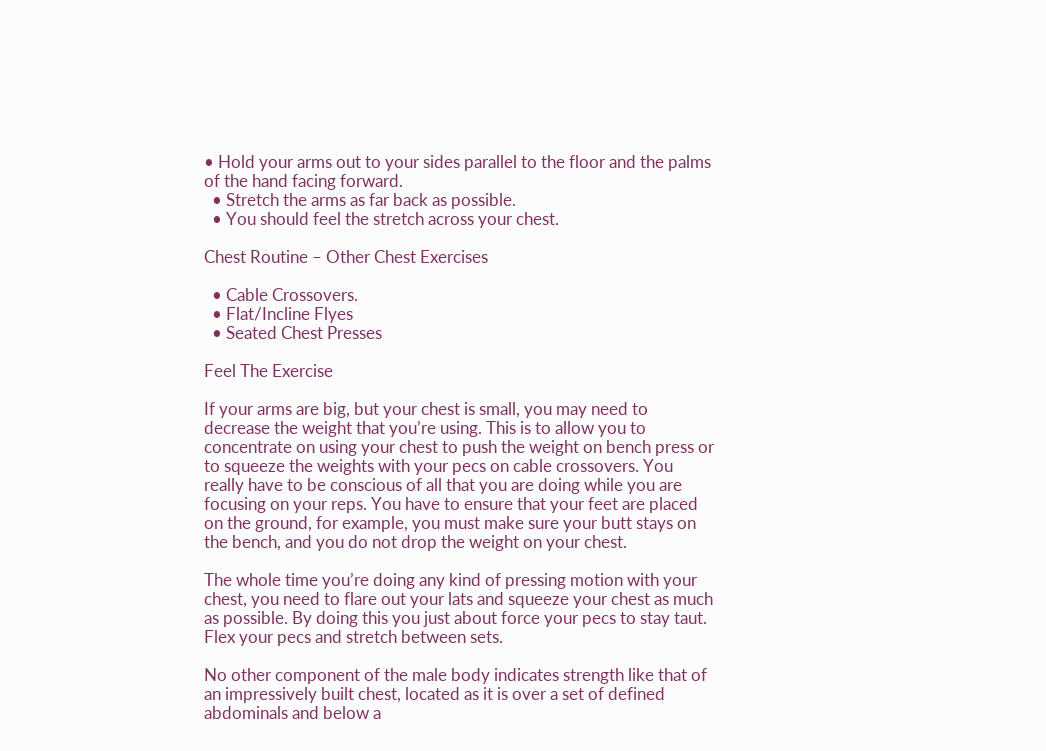• Hold your arms out to your sides parallel to the floor and the palms of the hand facing forward.
  • Stretch the arms as far back as possible.
  • You should feel the stretch across your chest.

Chest Routine – Other Chest Exercises

  • Cable Crossovers.
  • Flat/Incline Flyes
  • Seated Chest Presses

Feel The Exercise

If your arms are big, but your chest is small, you may need to decrease the weight that you’re using. This is to allow you to concentrate on using your chest to push the weight on bench press or to squeeze the weights with your pecs on cable crossovers. You really have to be conscious of all that you are doing while you are focusing on your reps. You have to ensure that your feet are placed on the ground, for example, you must make sure your butt stays on the bench, and you do not drop the weight on your chest.

The whole time you’re doing any kind of pressing motion with your chest, you need to flare out your lats and squeeze your chest as much as possible. By doing this you just about force your pecs to stay taut. Flex your pecs and stretch between sets.

No other component of the male body indicates strength like that of an impressively built chest, located as it is over a set of defined abdominals and below a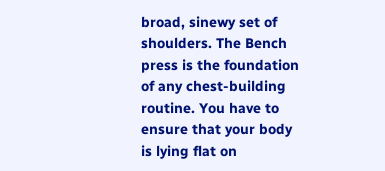broad, sinewy set of shoulders. The Bench press is the foundation of any chest-building routine. You have to ensure that your body is lying flat on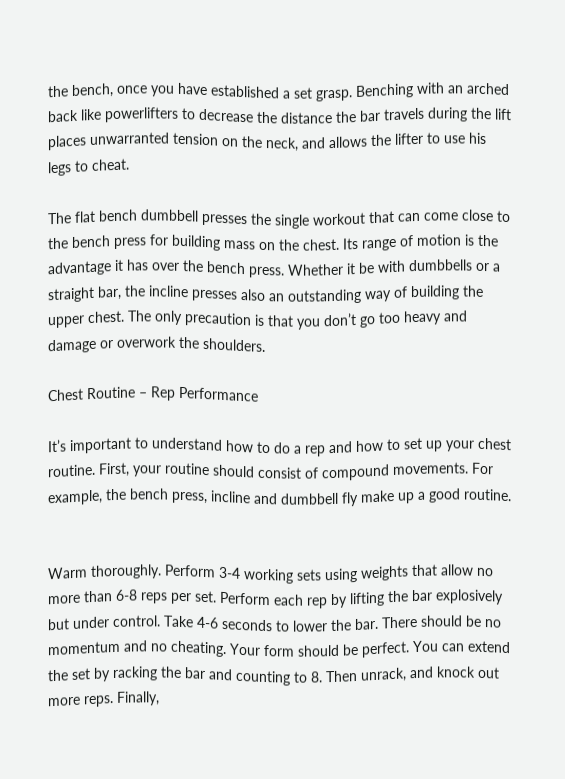the bench, once you have established a set grasp. Benching with an arched back like powerlifters to decrease the distance the bar travels during the lift places unwarranted tension on the neck, and allows the lifter to use his legs to cheat.

The flat bench dumbbell presses the single workout that can come close to the bench press for building mass on the chest. Its range of motion is the advantage it has over the bench press. Whether it be with dumbbells or a straight bar, the incline presses also an outstanding way of building the upper chest. The only precaution is that you don’t go too heavy and damage or overwork the shoulders.

Chest Routine – Rep Performance

It’s important to understand how to do a rep and how to set up your chest routine. First, your routine should consist of compound movements. For example, the bench press, incline and dumbbell fly make up a good routine.


Warm thoroughly. Perform 3-4 working sets using weights that allow no more than 6-8 reps per set. Perform each rep by lifting the bar explosively but under control. Take 4-6 seconds to lower the bar. There should be no momentum and no cheating. Your form should be perfect. You can extend the set by racking the bar and counting to 8. Then unrack, and knock out more reps. Finally,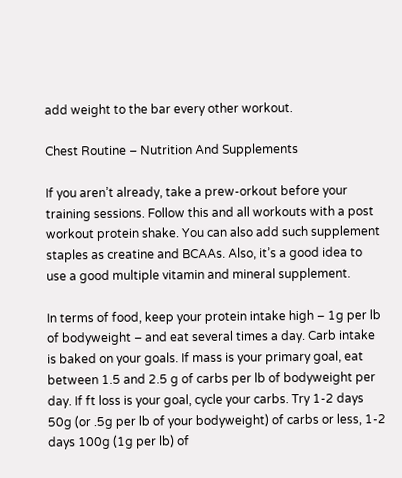add weight to the bar every other workout.

Chest Routine – Nutrition And Supplements

If you aren’t already, take a prew-orkout before your training sessions. Follow this and all workouts with a post workout protein shake. You can also add such supplement staples as creatine and BCAAs. Also, it’s a good idea to use a good multiple vitamin and mineral supplement.

In terms of food, keep your protein intake high – 1g per lb of bodyweight – and eat several times a day. Carb intake is baked on your goals. If mass is your primary goal, eat between 1.5 and 2.5 g of carbs per lb of bodyweight per day. If ft loss is your goal, cycle your carbs. Try 1-2 days 50g (or .5g per lb of your bodyweight) of carbs or less, 1-2 days 100g (1g per lb) of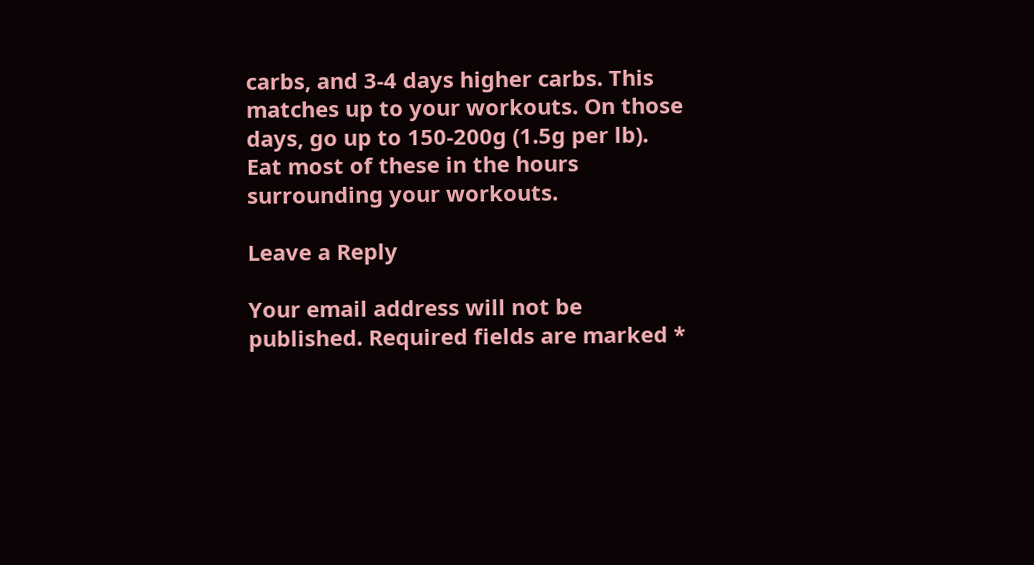carbs, and 3-4 days higher carbs. This matches up to your workouts. On those days, go up to 150-200g (1.5g per lb). Eat most of these in the hours surrounding your workouts.

Leave a Reply

Your email address will not be published. Required fields are marked *